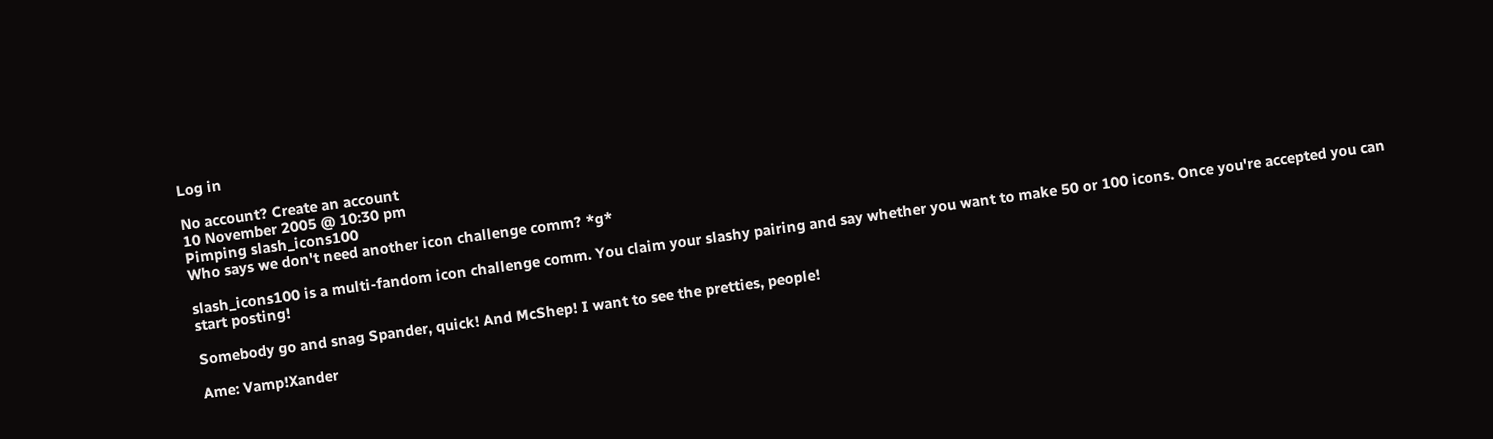Log in

No account? Create an account
10 November 2005 @ 10:30 pm
Pimping slash_icons100
Who says we don't need another icon challenge comm? *g*

slash_icons100 is a multi-fandom icon challenge comm. You claim your slashy pairing and say whether you want to make 50 or 100 icons. Once you're accepted you can start posting!

Somebody go and snag Spander, quick! And McShep! I want to see the pretties, people!

Ame: Vamp!Xander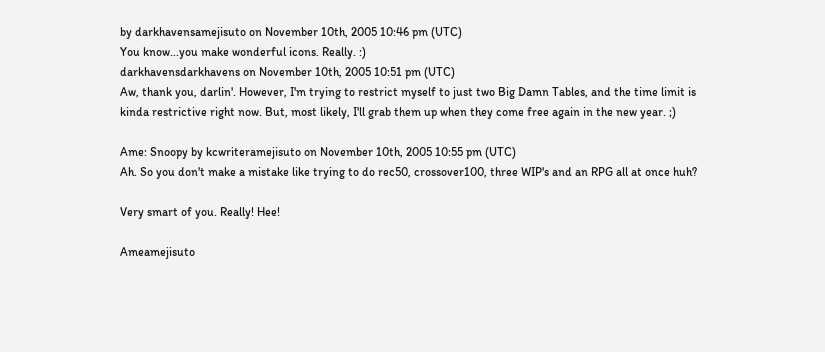by darkhavensamejisuto on November 10th, 2005 10:46 pm (UTC)
You know...you make wonderful icons. Really. :)
darkhavensdarkhavens on November 10th, 2005 10:51 pm (UTC)
Aw, thank you, darlin'. However, I'm trying to restrict myself to just two Big Damn Tables, and the time limit is kinda restrictive right now. But, most likely, I'll grab them up when they come free again in the new year. ;)

Ame: Snoopy by kcwriteramejisuto on November 10th, 2005 10:55 pm (UTC)
Ah. So you don't make a mistake like trying to do rec50, crossover100, three WIP's and an RPG all at once huh?

Very smart of you. Really! Hee!

Ameamejisuto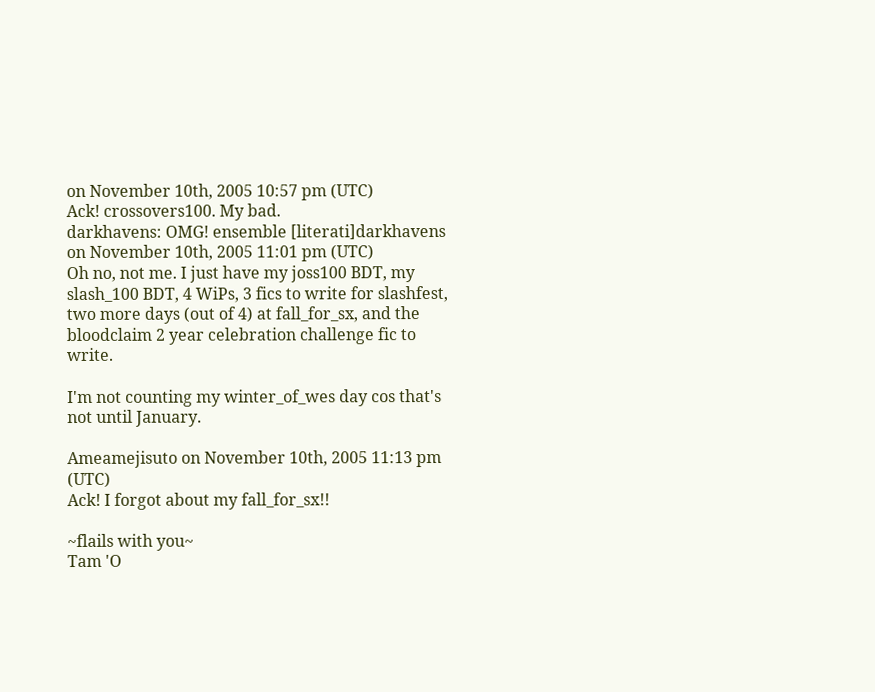on November 10th, 2005 10:57 pm (UTC)
Ack! crossovers100. My bad.
darkhavens: OMG! ensemble [literati]darkhavens on November 10th, 2005 11:01 pm (UTC)
Oh no, not me. I just have my joss100 BDT, my slash_100 BDT, 4 WiPs, 3 fics to write for slashfest, two more days (out of 4) at fall_for_sx, and the bloodclaim 2 year celebration challenge fic to write.

I'm not counting my winter_of_wes day cos that's not until January.

Ameamejisuto on November 10th, 2005 11:13 pm (UTC)
Ack! I forgot about my fall_for_sx!!

~flails with you~
Tam 'O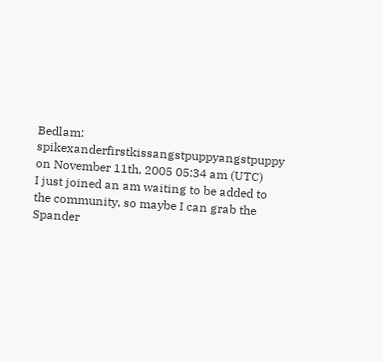Bedlam: spikexanderfirstkissangstpuppyangstpuppy on November 11th, 2005 05:34 am (UTC)
I just joined an am waiting to be added to the community, so maybe I can grab the Spander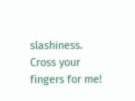slashiness. Cross your fingers for me!